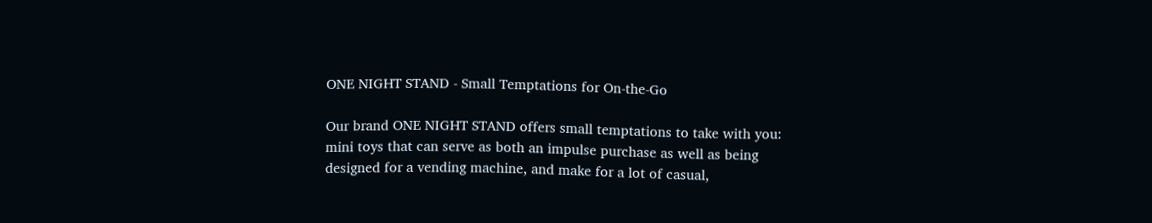ONE NIGHT STAND - Small Temptations for On-the-Go

Our brand ONE NIGHT STAND offers small temptations to take with you: mini toys that can serve as both an impulse purchase as well as being designed for a vending machine, and make for a lot of casual,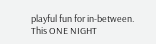playful fun for in-between. This ONE NIGHT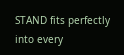STAND fits perfectly into every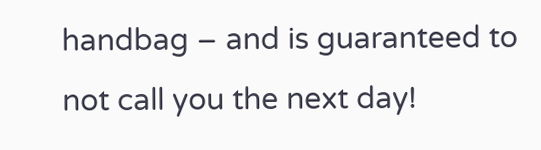handbag – and is guaranteed to not call you the next day!